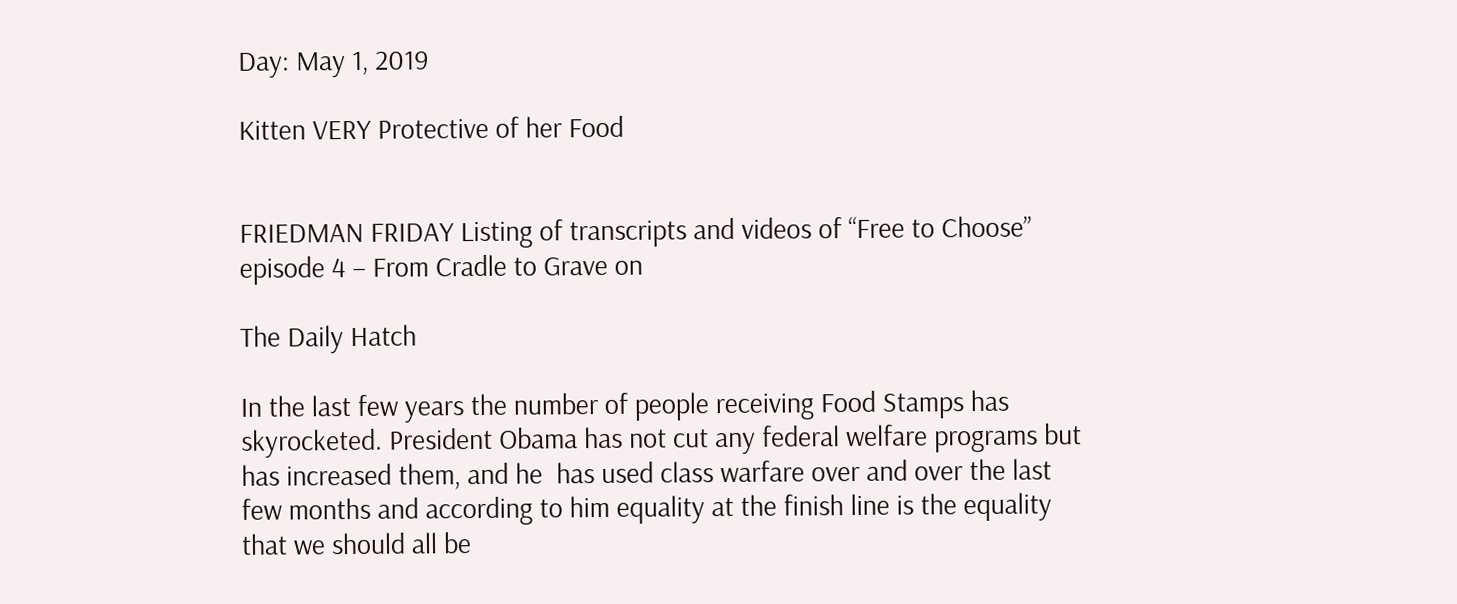Day: May 1, 2019

Kitten VERY Protective of her Food


FRIEDMAN FRIDAY Listing of transcripts and videos of “Free to Choose” episode 4 – From Cradle to Grave on

The Daily Hatch

In the last few years the number of people receiving Food Stamps has skyrocketed. President Obama has not cut any federal welfare programs but has increased them, and he  has used class warfare over and over the last few months and according to him equality at the finish line is the equality that we should all be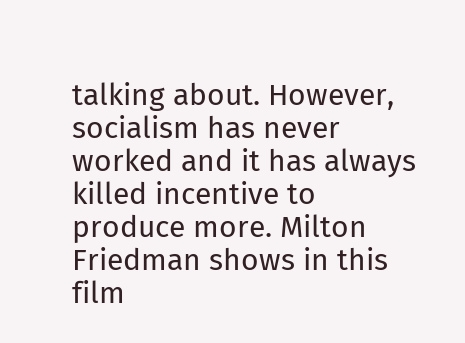talking about. However, socialism has never worked and it has always killed incentive to produce more. Milton Friedman shows in this film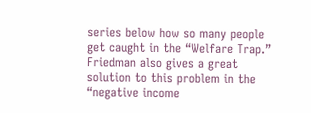series below how so many people get caught in the “Welfare Trap.” Friedman also gives a great solution to this problem in the “negative income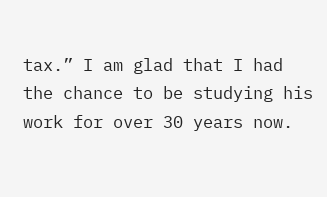tax.” I am glad that I had the chance to be studying his work for over 30 years now.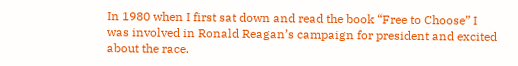In 1980 when I first sat down and read the book “Free to Choose” I was involved in Ronald Reagan’s campaign for president and excited about the race.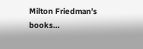Milton Friedman’s books…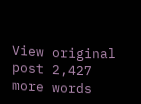View original post 2,427 more words